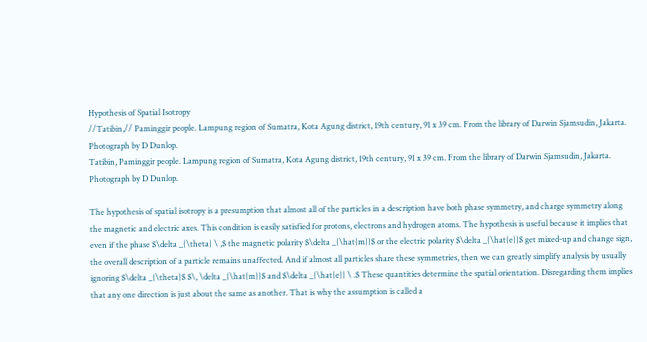Hypothesis of Spatial Isotropy
//Tatibin,// Paminggir people. Lampung region of Sumatra, Kota Agung district, 19th century, 91 x 39 cm. From the library of Darwin Sjamsudin, Jakarta. Photograph by D Dunlop.
Tatibin, Paminggir people. Lampung region of Sumatra, Kota Agung district, 19th century, 91 x 39 cm. From the library of Darwin Sjamsudin, Jakarta. Photograph by D Dunlop.

The hypothesis of spatial isotropy is a presumption that almost all of the particles in a description have both phase symmetry, and charge symmetry along the magnetic and electric axes. This condition is easily satisfied for protons, electrons and hydrogen atoms. The hypothesis is useful because it implies that even if the phase $\delta _{\theta} \ ,$ the magnetic polarity $\delta _{\hat{m}}$ or the electric polarity $\delta _{\hat{e}}$ get mixed-up and change sign, the overall description of a particle remains unaffected. And if almost all particles share these symmetries, then we can greatly simplify analysis by usually ignoring $\delta _{\theta}$ $\, \delta _{\hat{m}}$ and $\delta _{\hat{e}} \ .$ These quantities determine the spatial orientation. Disregarding them implies that any one direction is just about the same as another. That is why the assumption is called a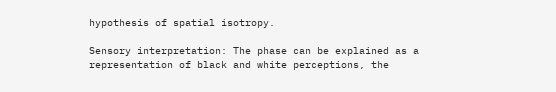hypothesis of spatial isotropy.

Sensory interpretation: The phase can be explained as a representation of black and white perceptions, the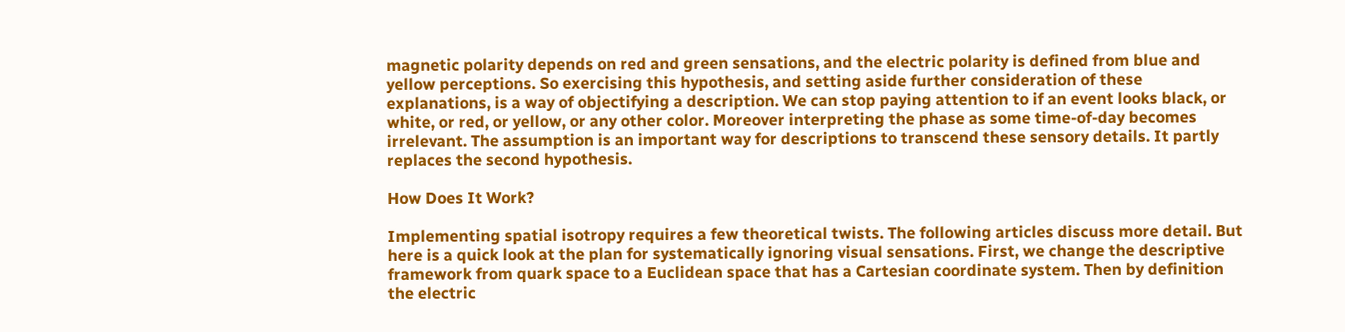magnetic polarity depends on red and green sensations, and the electric polarity is defined from blue and yellow perceptions. So exercising this hypothesis, and setting aside further consideration of these explanations, is a way of objectifying a description. We can stop paying attention to if an event looks black, or white, or red, or yellow, or any other color. Moreover interpreting the phase as some time-of-day becomes irrelevant. The assumption is an important way for descriptions to transcend these sensory details. It partly replaces the second hypothesis.

How Does It Work?

Implementing spatial isotropy requires a few theoretical twists. The following articles discuss more detail. But here is a quick look at the plan for systematically ignoring visual sensations. First, we change the descriptive framework from quark space to a Euclidean space that has a Cartesian coordinate system. Then by definition the electric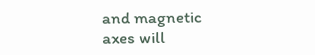and magnetic axes will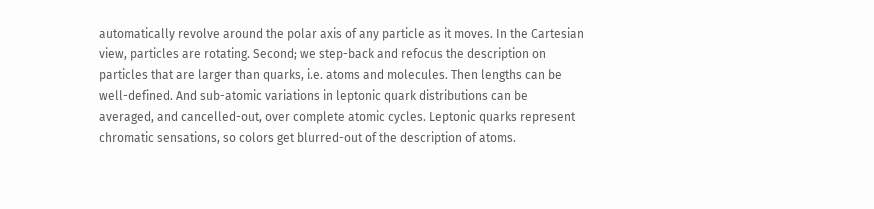automatically revolve around the polar axis of any particle as it moves. In the Cartesian view, particles are rotating. Second; we step-back and refocus the description on particles that are larger than quarks, i.e. atoms and molecules. Then lengths can be well-defined. And sub-atomic variations in leptonic quark distributions can be averaged, and cancelled-out, over complete atomic cycles. Leptonic quarks represent chromatic sensations, so colors get blurred-out of the description of atoms.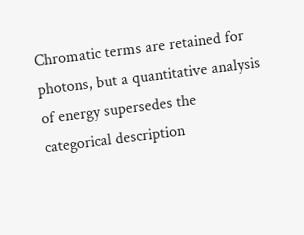Chromatic terms are retained for photons, but a quantitative analysis of energy supersedes the categorical description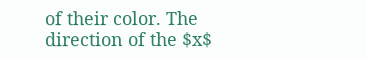of their color. The direction of the $x$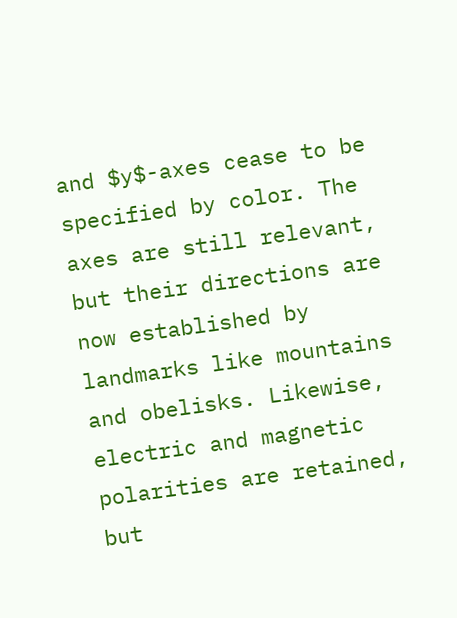and $y$-axes cease to be specified by color. The axes are still relevant, but their directions are now established by landmarks like mountains and obelisks. Likewise, electric and magnetic polarities are retained, but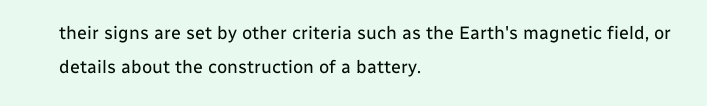their signs are set by other criteria such as the Earth's magnetic field, or details about the construction of a battery.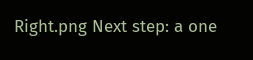Right.png Next step: a one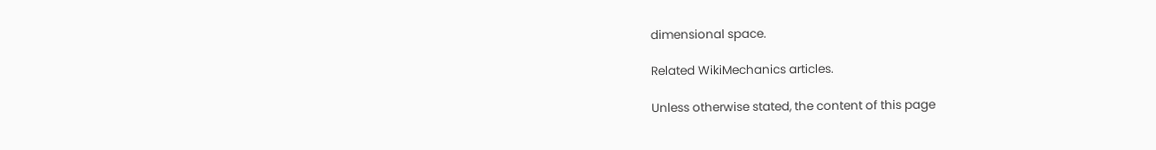dimensional space.

Related WikiMechanics articles.

Unless otherwise stated, the content of this page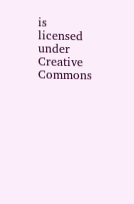is licensed under Creative Commons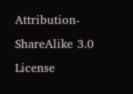Attribution-ShareAlike 3.0 License